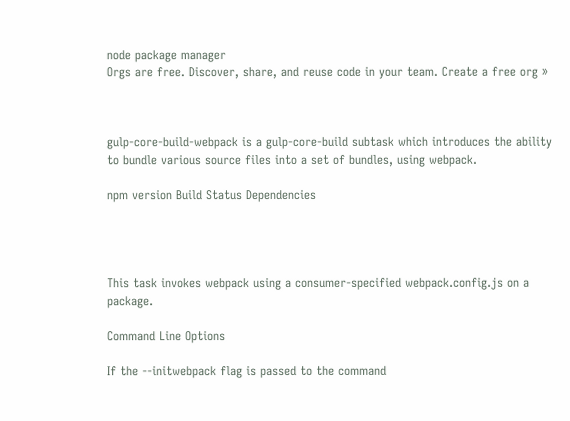node package manager
Orgs are free. Discover, share, and reuse code in your team. Create a free org »



gulp-core-build-webpack is a gulp-core-build subtask which introduces the ability to bundle various source files into a set of bundles, using webpack.

npm version Build Status Dependencies




This task invokes webpack using a consumer-specified webpack.config.js on a package.

Command Line Options

If the --initwebpack flag is passed to the command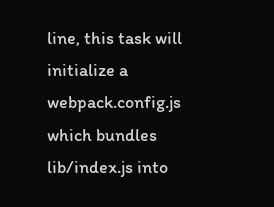line, this task will initialize a webpack.config.js which bundles lib/index.js into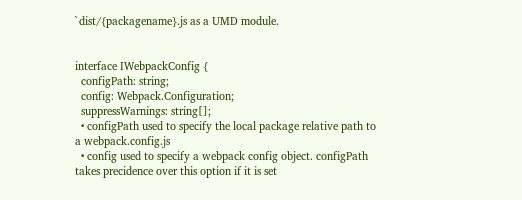`dist/{packagename}.js as a UMD module.


interface IWebpackConfig {
  configPath: string;
  config: Webpack.Configuration;
  suppressWarnings: string[];
  • configPath used to specify the local package relative path to a webpack.config.js
  • config used to specify a webpack config object. configPath takes precidence over this option if it is set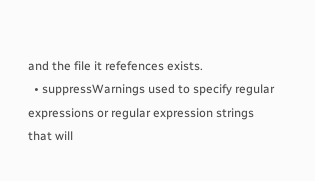and the file it refefences exists.
  • suppressWarnings used to specify regular expressions or regular expression strings that will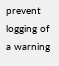prevent logging of a warning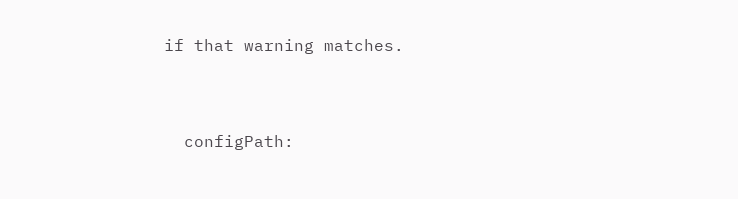if that warning matches.


  configPath: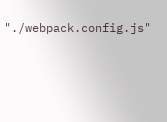"./webpack.config.js"